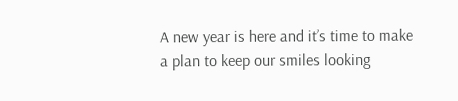A new year is here and it’s time to make a plan to keep our smiles looking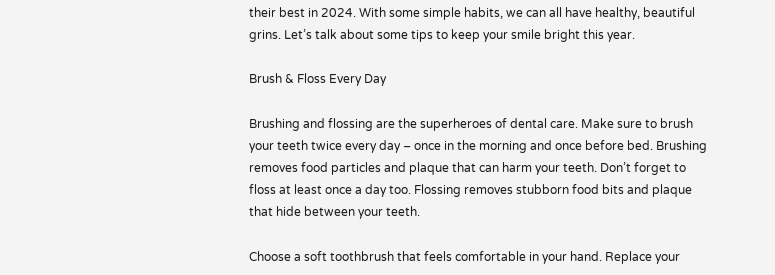their best in 2024. With some simple habits, we can all have healthy, beautiful grins. Let’s talk about some tips to keep your smile bright this year.

Brush & Floss Every Day

Brushing and flossing are the superheroes of dental care. Make sure to brush your teeth twice every day – once in the morning and once before bed. Brushing removes food particles and plaque that can harm your teeth. Don’t forget to floss at least once a day too. Flossing removes stubborn food bits and plaque that hide between your teeth.

Choose a soft toothbrush that feels comfortable in your hand. Replace your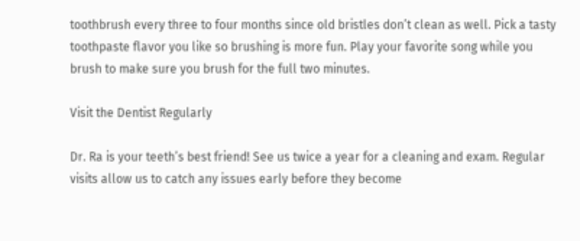toothbrush every three to four months since old bristles don’t clean as well. Pick a tasty toothpaste flavor you like so brushing is more fun. Play your favorite song while you brush to make sure you brush for the full two minutes.

Visit the Dentist Regularly

Dr. Ra is your teeth’s best friend! See us twice a year for a cleaning and exam. Regular visits allow us to catch any issues early before they become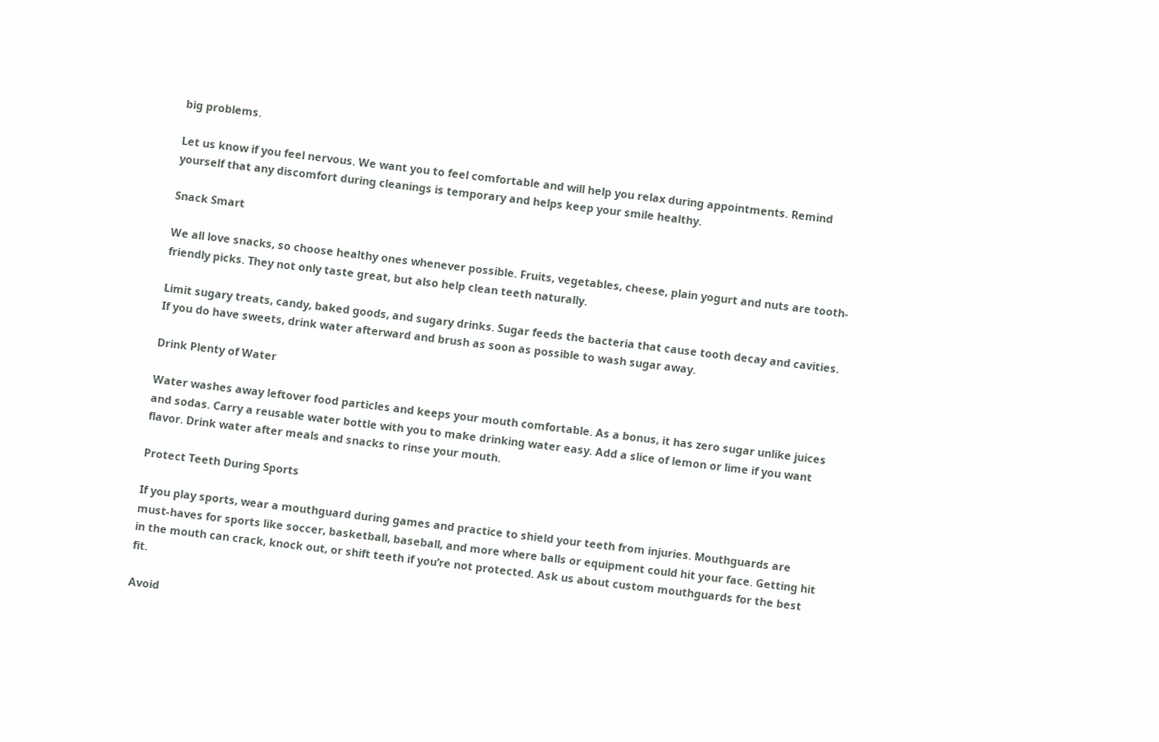big problems.

Let us know if you feel nervous. We want you to feel comfortable and will help you relax during appointments. Remind yourself that any discomfort during cleanings is temporary and helps keep your smile healthy.

Snack Smart

We all love snacks, so choose healthy ones whenever possible. Fruits, vegetables, cheese, plain yogurt and nuts are tooth-friendly picks. They not only taste great, but also help clean teeth naturally.

Limit sugary treats, candy, baked goods, and sugary drinks. Sugar feeds the bacteria that cause tooth decay and cavities. If you do have sweets, drink water afterward and brush as soon as possible to wash sugar away.

Drink Plenty of Water

Water washes away leftover food particles and keeps your mouth comfortable. As a bonus, it has zero sugar unlike juices and sodas. Carry a reusable water bottle with you to make drinking water easy. Add a slice of lemon or lime if you want flavor. Drink water after meals and snacks to rinse your mouth.

Protect Teeth During Sports

If you play sports, wear a mouthguard during games and practice to shield your teeth from injuries. Mouthguards are must-haves for sports like soccer, basketball, baseball, and more where balls or equipment could hit your face. Getting hit in the mouth can crack, knock out, or shift teeth if you’re not protected. Ask us about custom mouthguards for the best fit.

Avoid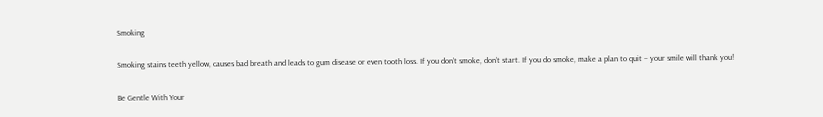Smoking

Smoking stains teeth yellow, causes bad breath and leads to gum disease or even tooth loss. If you don’t smoke, don’t start. If you do smoke, make a plan to quit – your smile will thank you!

Be Gentle With Your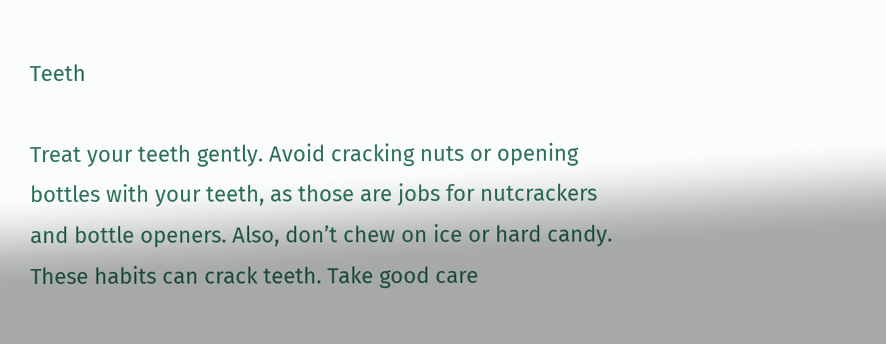Teeth

Treat your teeth gently. Avoid cracking nuts or opening bottles with your teeth, as those are jobs for nutcrackers and bottle openers. Also, don’t chew on ice or hard candy. These habits can crack teeth. Take good care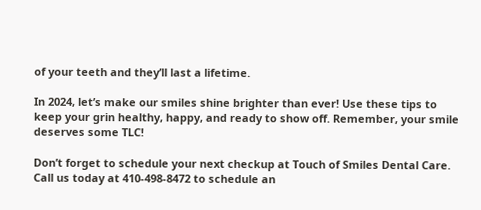of your teeth and they’ll last a lifetime.

In 2024, let’s make our smiles shine brighter than ever! Use these tips to keep your grin healthy, happy, and ready to show off. Remember, your smile deserves some TLC!

Don’t forget to schedule your next checkup at Touch of Smiles Dental Care. Call us today at 410-498-8472 to schedule an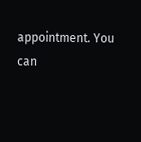appointment. You can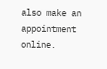also make an appointment online.